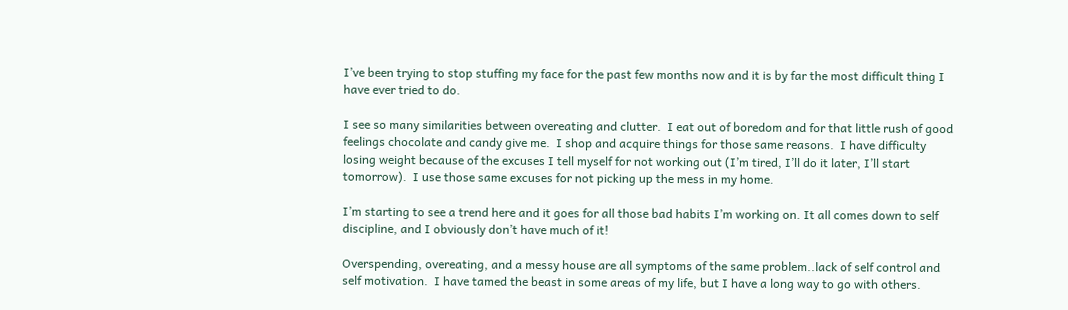I’ve been trying to stop stuffing my face for the past few months now and it is by far the most difficult thing I have ever tried to do.

I see so many similarities between overeating and clutter.  I eat out of boredom and for that little rush of good feelings chocolate and candy give me.  I shop and acquire things for those same reasons.  I have difficulty losing weight because of the excuses I tell myself for not working out (I’m tired, I’ll do it later, I’ll start tomorrow).  I use those same excuses for not picking up the mess in my home.

I’m starting to see a trend here and it goes for all those bad habits I’m working on. It all comes down to self discipline, and I obviously don’t have much of it!

Overspending, overeating, and a messy house are all symptoms of the same problem..lack of self control and self motivation.  I have tamed the beast in some areas of my life, but I have a long way to go with others.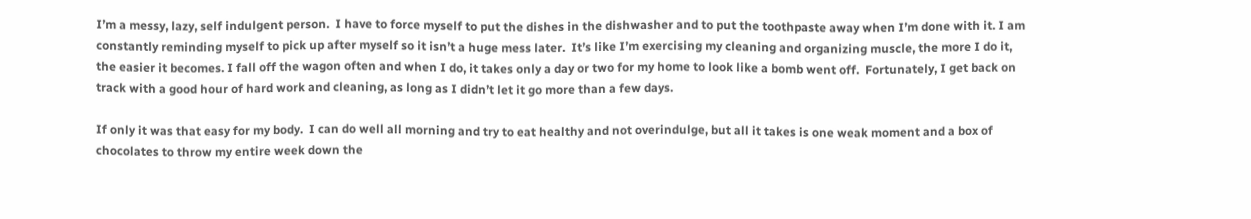I’m a messy, lazy, self indulgent person.  I have to force myself to put the dishes in the dishwasher and to put the toothpaste away when I’m done with it. I am constantly reminding myself to pick up after myself so it isn’t a huge mess later.  It’s like I’m exercising my cleaning and organizing muscle, the more I do it, the easier it becomes. I fall off the wagon often and when I do, it takes only a day or two for my home to look like a bomb went off.  Fortunately, I get back on track with a good hour of hard work and cleaning, as long as I didn’t let it go more than a few days.

If only it was that easy for my body.  I can do well all morning and try to eat healthy and not overindulge, but all it takes is one weak moment and a box of chocolates to throw my entire week down the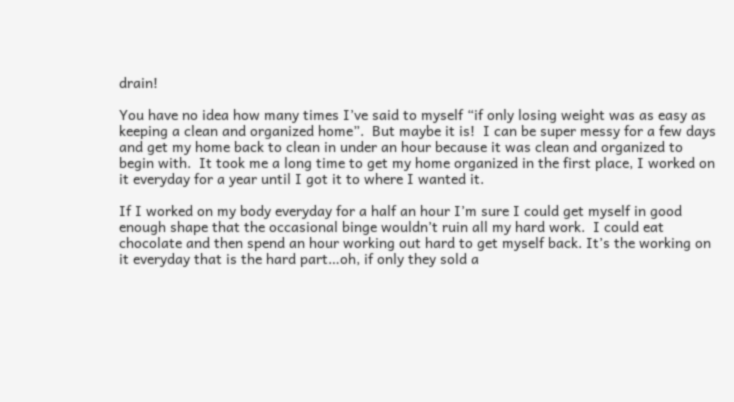drain!

You have no idea how many times I’ve said to myself “if only losing weight was as easy as keeping a clean and organized home”.  But maybe it is!  I can be super messy for a few days and get my home back to clean in under an hour because it was clean and organized to begin with.  It took me a long time to get my home organized in the first place, I worked on it everyday for a year until I got it to where I wanted it.

If I worked on my body everyday for a half an hour I’m sure I could get myself in good enough shape that the occasional binge wouldn’t ruin all my hard work.  I could eat chocolate and then spend an hour working out hard to get myself back. It’s the working on it everyday that is the hard part…oh, if only they sold a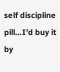self discipline pill…I’d buy it by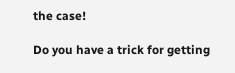the case!

Do you have a trick for getting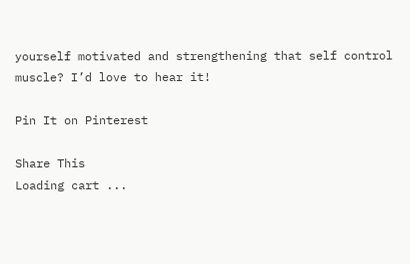yourself motivated and strengthening that self control muscle? I’d love to hear it!

Pin It on Pinterest

Share This
Loading cart ...